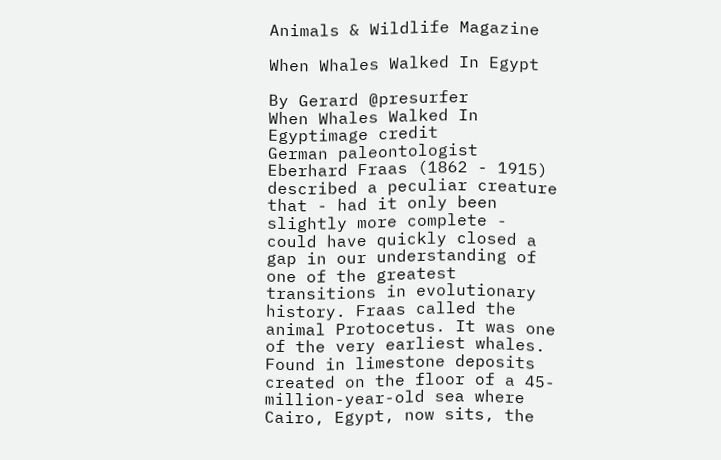Animals & Wildlife Magazine

When Whales Walked In Egypt

By Gerard @presurfer
When Whales Walked In Egyptimage credit
German paleontologist Eberhard Fraas (1862 - 1915) described a peculiar creature that - had it only been slightly more complete - could have quickly closed a gap in our understanding of one of the greatest transitions in evolutionary history. Fraas called the animal Protocetus. It was one of the very earliest whales.
Found in limestone deposits created on the floor of a 45-million-year-old sea where Cairo, Egypt, now sits, the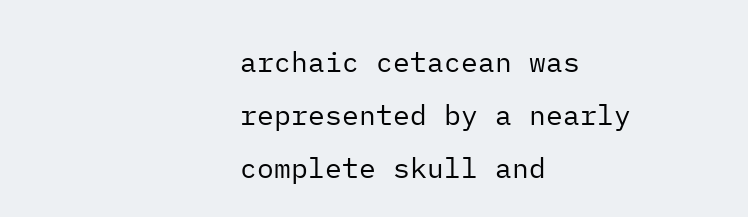archaic cetacean was represented by a nearly complete skull and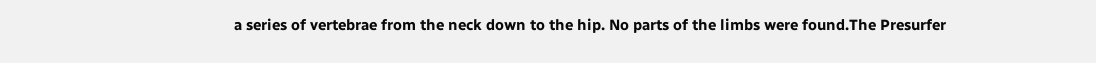a series of vertebrae from the neck down to the hip. No parts of the limbs were found.The Presurfer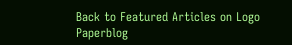Back to Featured Articles on Logo Paperblog